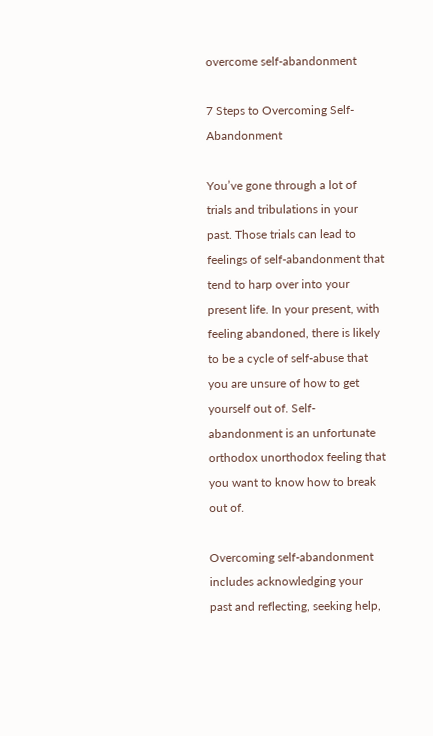overcome self-abandonment

7 Steps to Overcoming Self-Abandonment

You’ve gone through a lot of trials and tribulations in your past. Those trials can lead to feelings of self-abandonment that tend to harp over into your present life. In your present, with feeling abandoned, there is likely to be a cycle of self-abuse that you are unsure of how to get yourself out of. Self-abandonment is an unfortunate orthodox unorthodox feeling that you want to know how to break out of.

Overcoming self-abandonment includes acknowledging your past and reflecting, seeking help,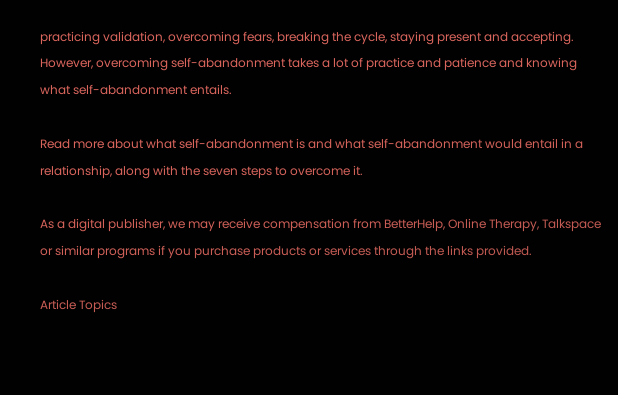practicing validation, overcoming fears, breaking the cycle, staying present and accepting. However, overcoming self-abandonment takes a lot of practice and patience and knowing what self-abandonment entails.

Read more about what self-abandonment is and what self-abandonment would entail in a relationship, along with the seven steps to overcome it.

As a digital publisher, we may receive compensation from BetterHelp, Online Therapy, Talkspace or similar programs if you purchase products or services through the links provided.

Article Topics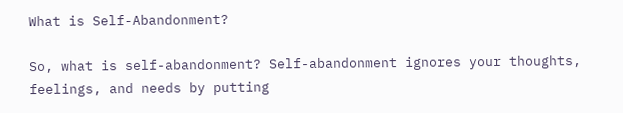What is Self-Abandonment?

So, what is self-abandonment? Self-abandonment ignores your thoughts, feelings, and needs by putting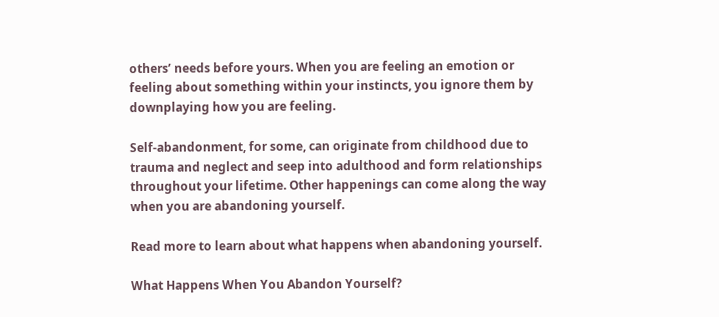others’ needs before yours. When you are feeling an emotion or feeling about something within your instincts, you ignore them by downplaying how you are feeling.

Self-abandonment, for some, can originate from childhood due to trauma and neglect and seep into adulthood and form relationships throughout your lifetime. Other happenings can come along the way when you are abandoning yourself.

Read more to learn about what happens when abandoning yourself.

What Happens When You Abandon Yourself?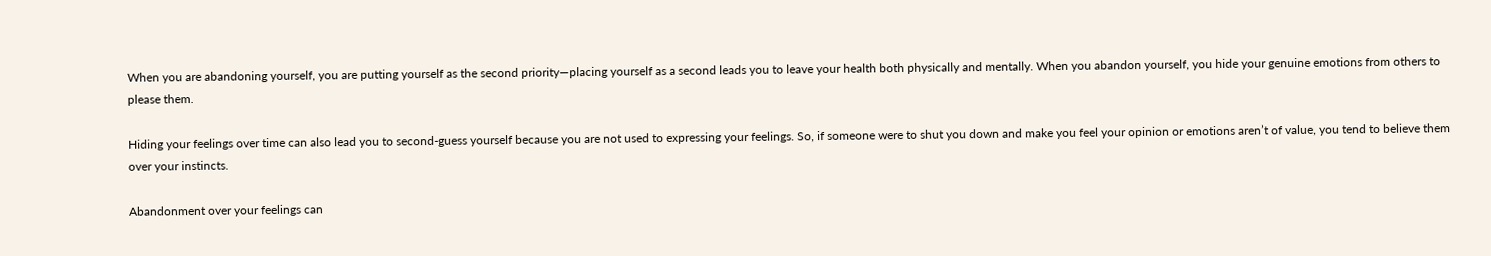When you are abandoning yourself, you are putting yourself as the second priority—placing yourself as a second leads you to leave your health both physically and mentally. When you abandon yourself, you hide your genuine emotions from others to please them.

Hiding your feelings over time can also lead you to second-guess yourself because you are not used to expressing your feelings. So, if someone were to shut you down and make you feel your opinion or emotions aren’t of value, you tend to believe them over your instincts.

Abandonment over your feelings can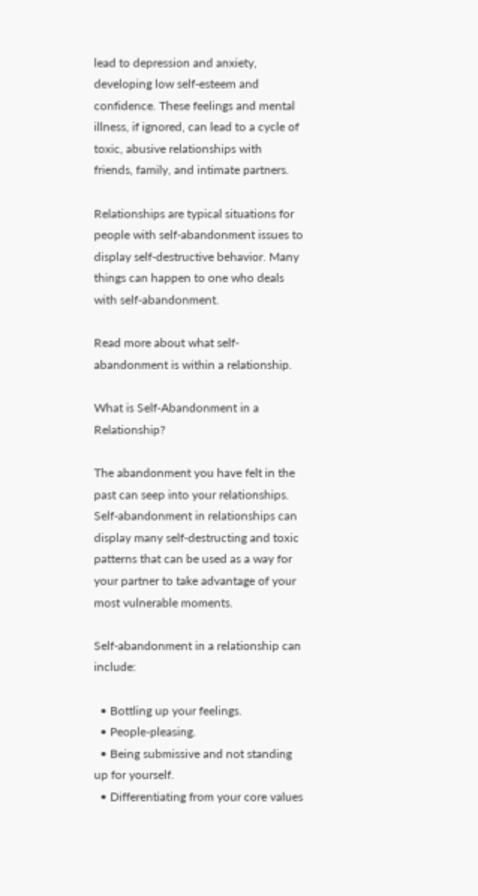lead to depression and anxiety, developing low self-esteem and confidence. These feelings and mental illness, if ignored, can lead to a cycle of toxic, abusive relationships with friends, family, and intimate partners.

Relationships are typical situations for people with self-abandonment issues to display self-destructive behavior. Many things can happen to one who deals with self-abandonment.

Read more about what self-abandonment is within a relationship.

What is Self-Abandonment in a Relationship?

The abandonment you have felt in the past can seep into your relationships. Self-abandonment in relationships can display many self-destructing and toxic patterns that can be used as a way for your partner to take advantage of your most vulnerable moments.

Self-abandonment in a relationship can include:

  • Bottling up your feelings.
  • People-pleasing.
  • Being submissive and not standing up for yourself.
  • Differentiating from your core values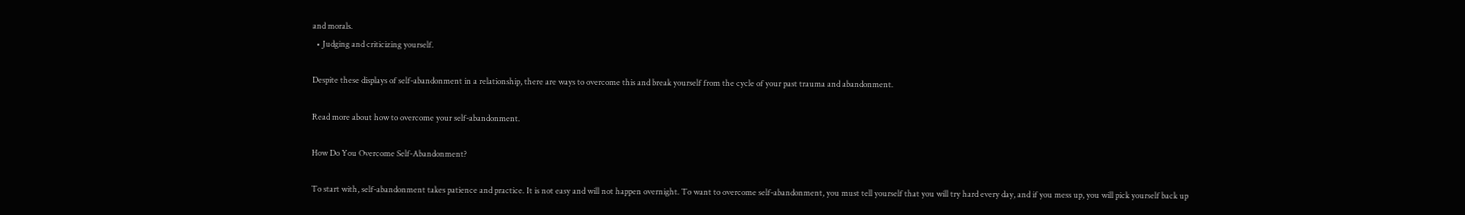and morals.
  • Judging and criticizing yourself.

Despite these displays of self-abandonment in a relationship, there are ways to overcome this and break yourself from the cycle of your past trauma and abandonment.

Read more about how to overcome your self-abandonment.

How Do You Overcome Self-Abandonment?

To start with, self-abandonment takes patience and practice. It is not easy and will not happen overnight. To want to overcome self-abandonment, you must tell yourself that you will try hard every day, and if you mess up, you will pick yourself back up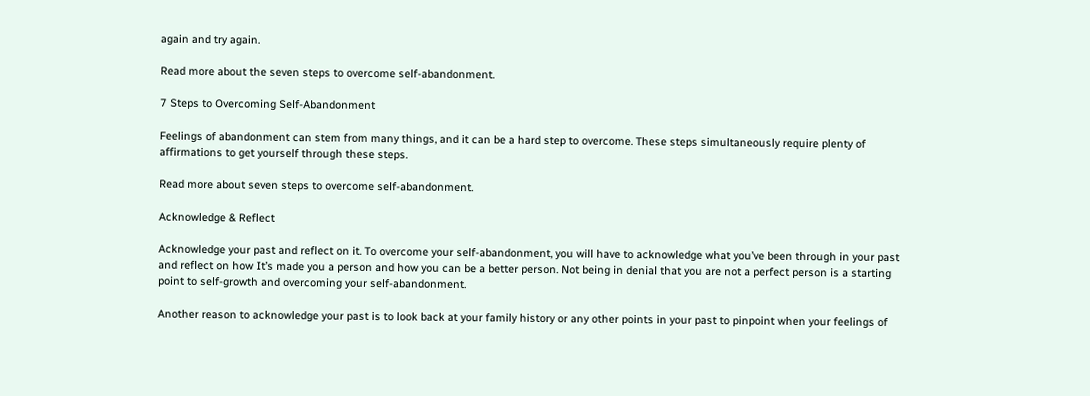again and try again.

Read more about the seven steps to overcome self-abandonment.

7 Steps to Overcoming Self-Abandonment

Feelings of abandonment can stem from many things, and it can be a hard step to overcome. These steps simultaneously require plenty of affirmations to get yourself through these steps.

Read more about seven steps to overcome self-abandonment.

Acknowledge & Reflect

Acknowledge your past and reflect on it. To overcome your self-abandonment, you will have to acknowledge what you’ve been through in your past and reflect on how It’s made you a person and how you can be a better person. Not being in denial that you are not a perfect person is a starting point to self-growth and overcoming your self-abandonment.

Another reason to acknowledge your past is to look back at your family history or any other points in your past to pinpoint when your feelings of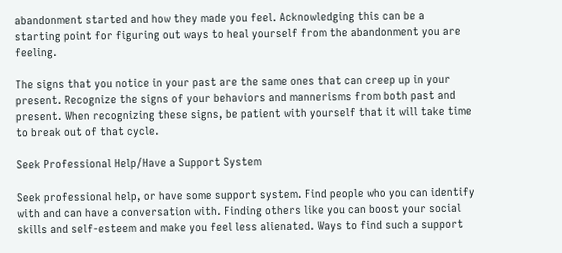abandonment started and how they made you feel. Acknowledging this can be a starting point for figuring out ways to heal yourself from the abandonment you are feeling.

The signs that you notice in your past are the same ones that can creep up in your present. Recognize the signs of your behaviors and mannerisms from both past and present. When recognizing these signs, be patient with yourself that it will take time to break out of that cycle.

Seek Professional Help/Have a Support System

Seek professional help, or have some support system. Find people who you can identify with and can have a conversation with. Finding others like you can boost your social skills and self-esteem and make you feel less alienated. Ways to find such a support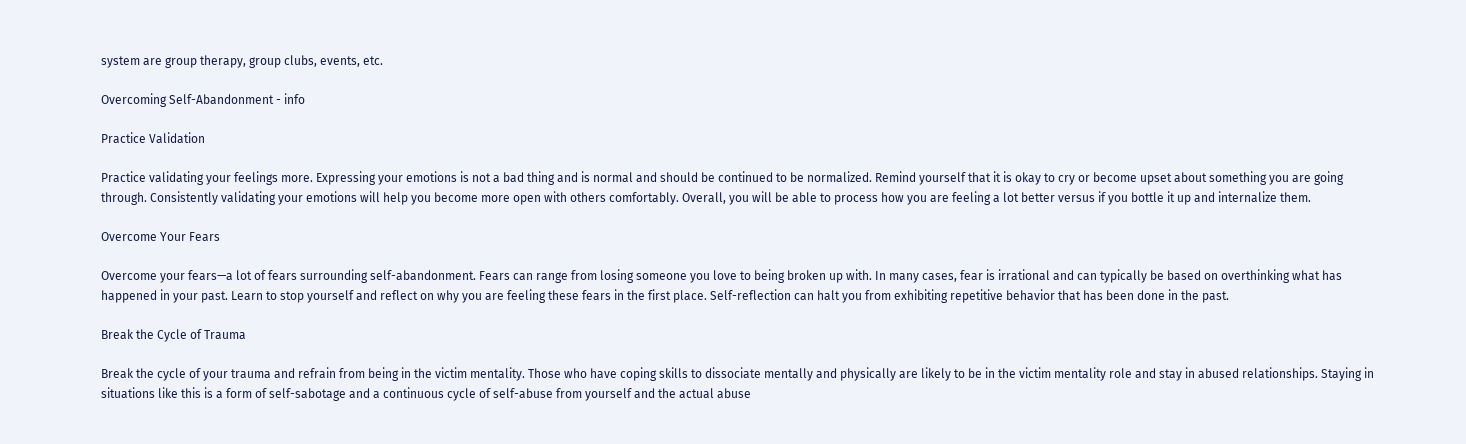system are group therapy, group clubs, events, etc.

Overcoming Self-Abandonment - info

Practice Validation

Practice validating your feelings more. Expressing your emotions is not a bad thing and is normal and should be continued to be normalized. Remind yourself that it is okay to cry or become upset about something you are going through. Consistently validating your emotions will help you become more open with others comfortably. Overall, you will be able to process how you are feeling a lot better versus if you bottle it up and internalize them.

Overcome Your Fears

Overcome your fears—a lot of fears surrounding self-abandonment. Fears can range from losing someone you love to being broken up with. In many cases, fear is irrational and can typically be based on overthinking what has happened in your past. Learn to stop yourself and reflect on why you are feeling these fears in the first place. Self-reflection can halt you from exhibiting repetitive behavior that has been done in the past.

Break the Cycle of Trauma

Break the cycle of your trauma and refrain from being in the victim mentality. Those who have coping skills to dissociate mentally and physically are likely to be in the victim mentality role and stay in abused relationships. Staying in situations like this is a form of self-sabotage and a continuous cycle of self-abuse from yourself and the actual abuse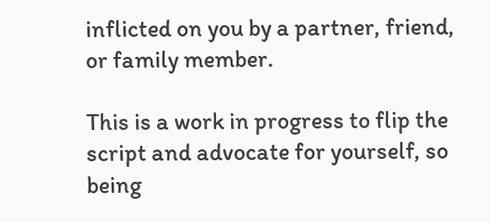inflicted on you by a partner, friend, or family member.

This is a work in progress to flip the script and advocate for yourself, so being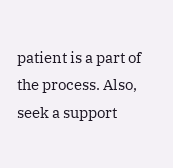patient is a part of the process. Also, seek a support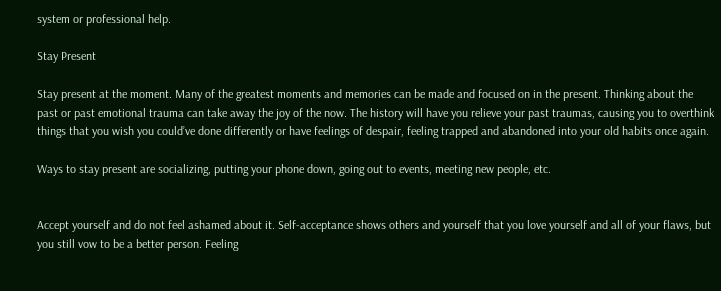system or professional help.

Stay Present

Stay present at the moment. Many of the greatest moments and memories can be made and focused on in the present. Thinking about the past or past emotional trauma can take away the joy of the now. The history will have you relieve your past traumas, causing you to overthink things that you wish you could’ve done differently or have feelings of despair, feeling trapped and abandoned into your old habits once again.

Ways to stay present are socializing, putting your phone down, going out to events, meeting new people, etc.


Accept yourself and do not feel ashamed about it. Self-acceptance shows others and yourself that you love yourself and all of your flaws, but you still vow to be a better person. Feeling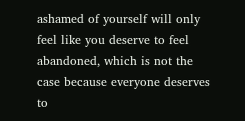ashamed of yourself will only feel like you deserve to feel abandoned, which is not the case because everyone deserves to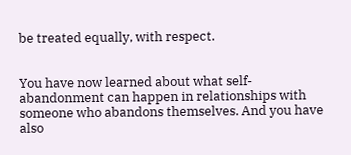be treated equally, with respect.


You have now learned about what self-abandonment can happen in relationships with someone who abandons themselves. And you have also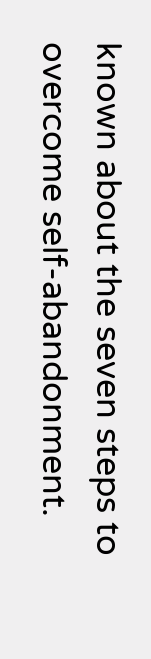known about the seven steps to overcome self-abandonment.